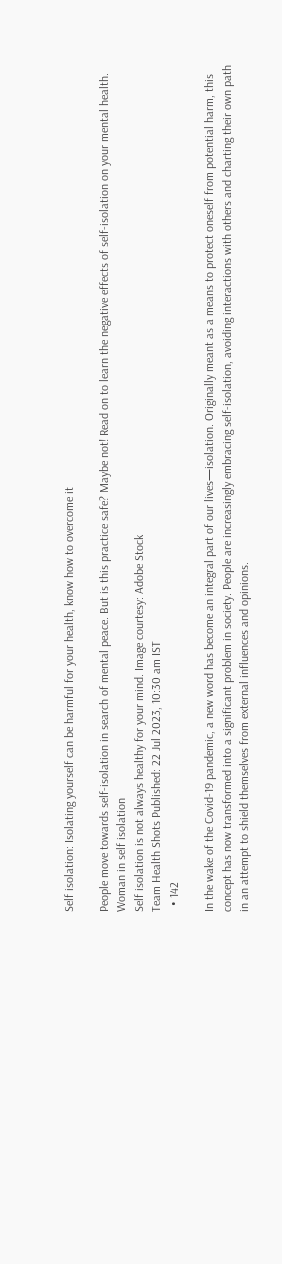Self isolation: Isolating yourself can be harmful for your health, know how to overcome it

People move towards self-isolation in search of mental peace. But is this practice safe? Maybe not! Read on to learn the negative effects of self-isolation on your mental health.
Woman in self isolation
Self isolation is not always healthy for your mind. Image courtesy: Adobe Stock
Team Health Shots Published: 22 Jul 2023, 10:30 am IST
  • 142

In the wake of the Covid-19 pandemic, a new word has become an integral part of our lives—isolation. Originally meant as a means to protect oneself from potential harm, this concept has now transformed into a significant problem in society. People are increasingly embracing self-isolation, avoiding interactions with others and charting their own path in an attempt to shield themselves from external influences and opinions.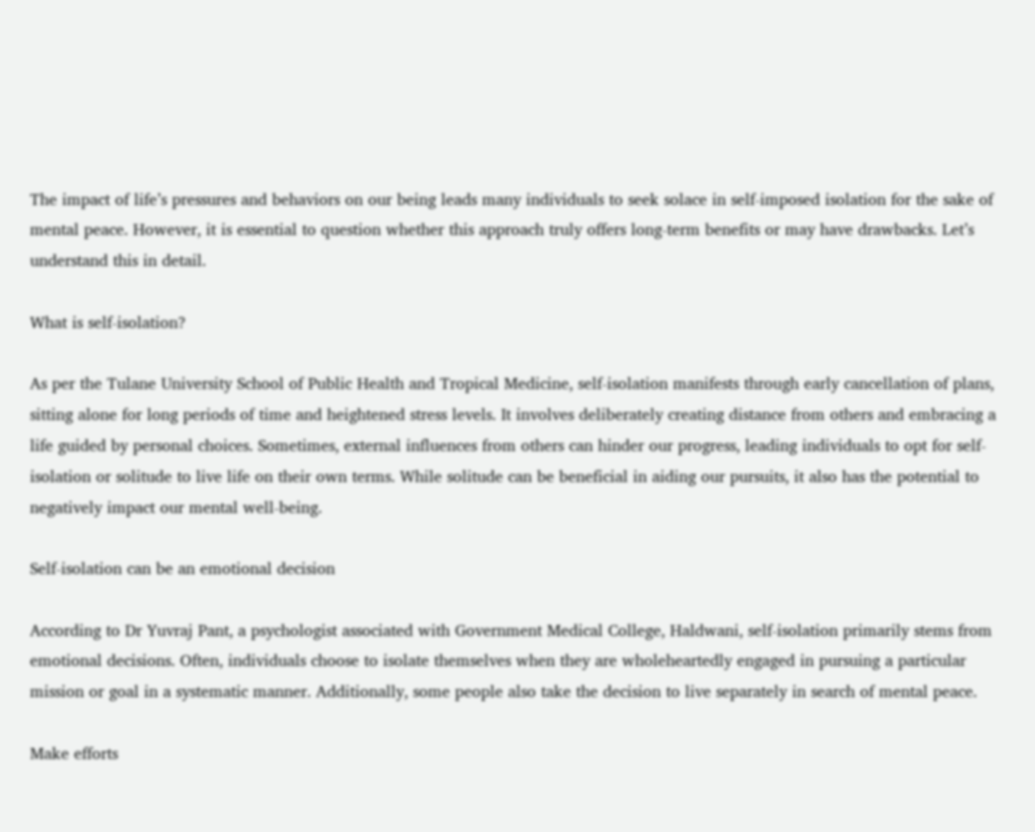The impact of life’s pressures and behaviors on our being leads many individuals to seek solace in self-imposed isolation for the sake of mental peace. However, it is essential to question whether this approach truly offers long-term benefits or may have drawbacks. Let’s understand this in detail.

What is self-isolation?

As per the Tulane University School of Public Health and Tropical Medicine, self-isolation manifests through early cancellation of plans, sitting alone for long periods of time and heightened stress levels. It involves deliberately creating distance from others and embracing a life guided by personal choices. Sometimes, external influences from others can hinder our progress, leading individuals to opt for self-isolation or solitude to live life on their own terms. While solitude can be beneficial in aiding our pursuits, it also has the potential to negatively impact our mental well-being.

Self-isolation can be an emotional decision

According to Dr Yuvraj Pant, a psychologist associated with Government Medical College, Haldwani, self-isolation primarily stems from emotional decisions. Often, individuals choose to isolate themselves when they are wholeheartedly engaged in pursuing a particular mission or goal in a systematic manner. Additionally, some people also take the decision to live separately in search of mental peace.

Make efforts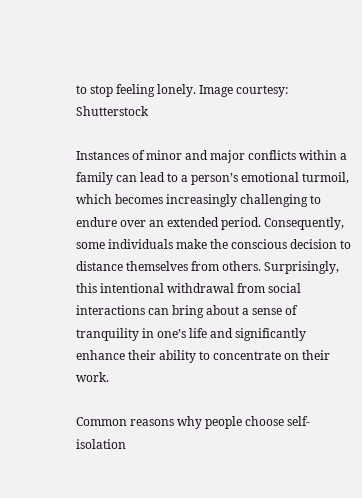to stop feeling lonely. Image courtesy: Shutterstock

Instances of minor and major conflicts within a family can lead to a person’s emotional turmoil, which becomes increasingly challenging to endure over an extended period. Consequently, some individuals make the conscious decision to distance themselves from others. Surprisingly, this intentional withdrawal from social interactions can bring about a sense of tranquility in one’s life and significantly enhance their ability to concentrate on their work.

Common reasons why people choose self-isolation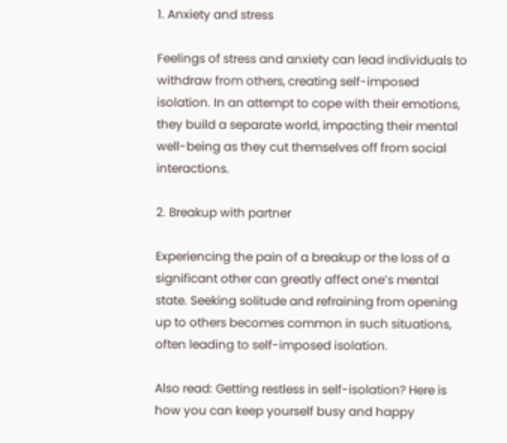1. Anxiety and stress

Feelings of stress and anxiety can lead individuals to withdraw from others, creating self-imposed isolation. In an attempt to cope with their emotions, they build a separate world, impacting their mental well-being as they cut themselves off from social interactions.

2. Breakup with partner

Experiencing the pain of a breakup or the loss of a significant other can greatly affect one’s mental state. Seeking solitude and refraining from opening up to others becomes common in such situations, often leading to self-imposed isolation.

Also read: Getting restless in self-isolation? Here is how you can keep yourself busy and happy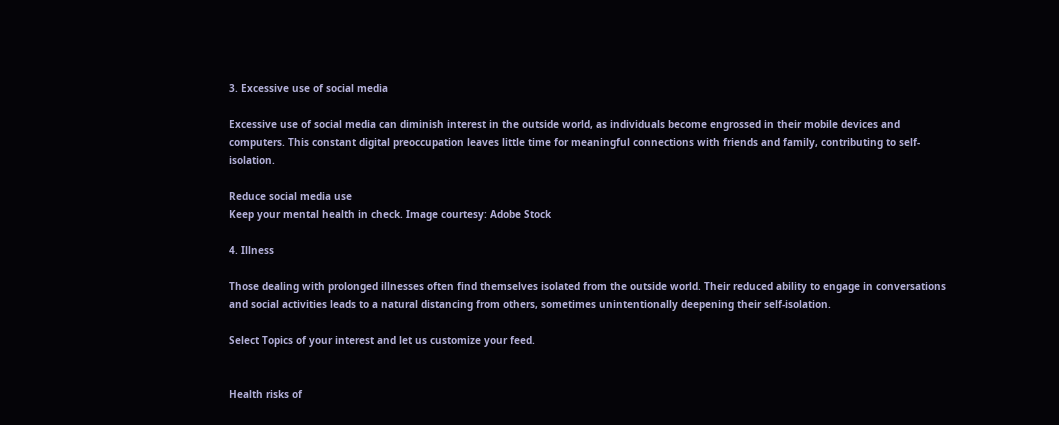3. Excessive use of social media

Excessive use of social media can diminish interest in the outside world, as individuals become engrossed in their mobile devices and computers. This constant digital preoccupation leaves little time for meaningful connections with friends and family, contributing to self-isolation.

Reduce social media use
Keep your mental health in check. Image courtesy: Adobe Stock

4. Illness

Those dealing with prolonged illnesses often find themselves isolated from the outside world. Their reduced ability to engage in conversations and social activities leads to a natural distancing from others, sometimes unintentionally deepening their self-isolation.

Select Topics of your interest and let us customize your feed.


Health risks of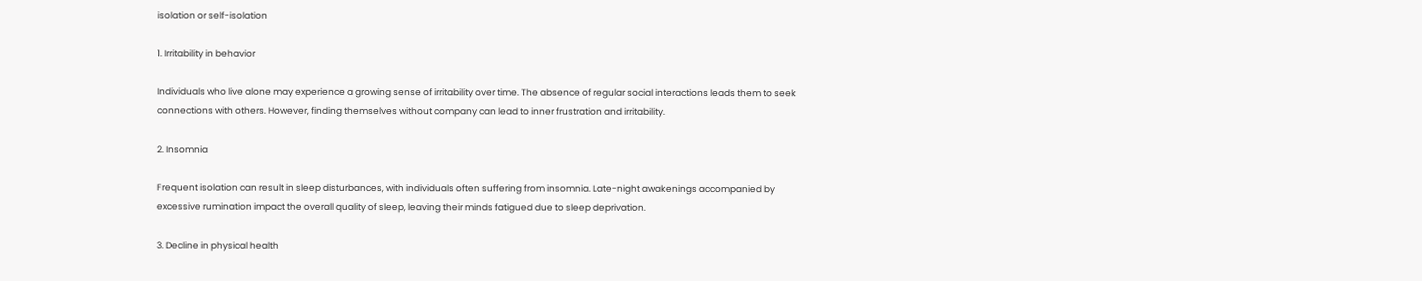isolation or self-isolation

1. Irritability in behavior

Individuals who live alone may experience a growing sense of irritability over time. The absence of regular social interactions leads them to seek connections with others. However, finding themselves without company can lead to inner frustration and irritability.

2. Insomnia

Frequent isolation can result in sleep disturbances, with individuals often suffering from insomnia. Late-night awakenings accompanied by excessive rumination impact the overall quality of sleep, leaving their minds fatigued due to sleep deprivation.

3. Decline in physical health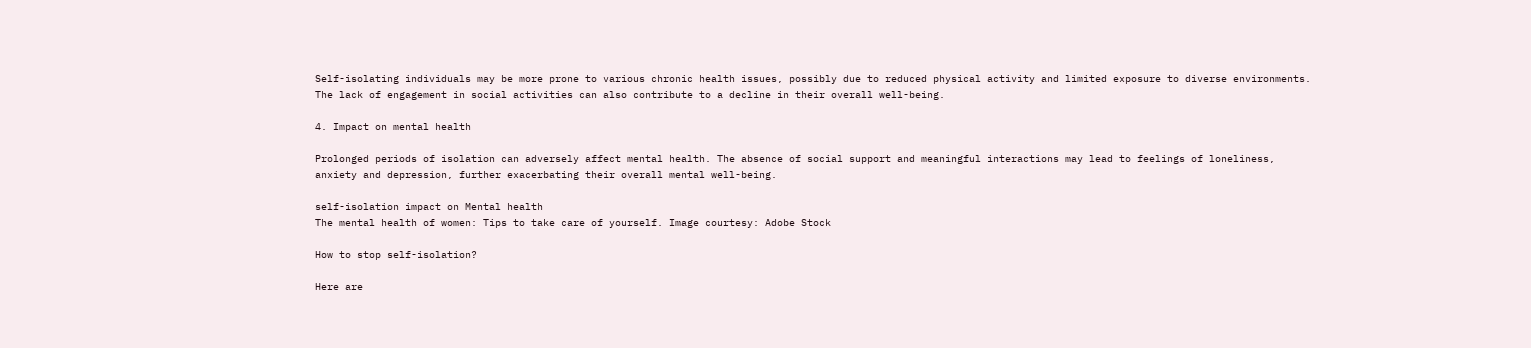Self-isolating individuals may be more prone to various chronic health issues, possibly due to reduced physical activity and limited exposure to diverse environments. The lack of engagement in social activities can also contribute to a decline in their overall well-being.

4. Impact on mental health

Prolonged periods of isolation can adversely affect mental health. The absence of social support and meaningful interactions may lead to feelings of loneliness, anxiety and depression, further exacerbating their overall mental well-being.

self-isolation impact on Mental health
The mental health of women: Tips to take care of yourself. Image courtesy: Adobe Stock

How to stop self-isolation?

Here are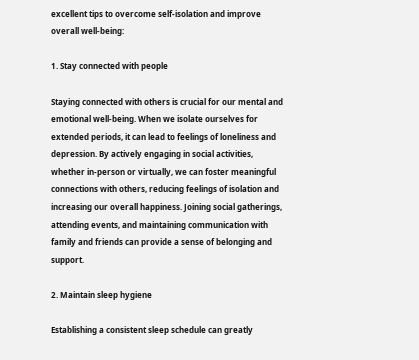excellent tips to overcome self-isolation and improve overall well-being:

1. Stay connected with people

Staying connected with others is crucial for our mental and emotional well-being. When we isolate ourselves for extended periods, it can lead to feelings of loneliness and depression. By actively engaging in social activities, whether in-person or virtually, we can foster meaningful connections with others, reducing feelings of isolation and increasing our overall happiness. Joining social gatherings, attending events, and maintaining communication with family and friends can provide a sense of belonging and support.

2. Maintain sleep hygiene

Establishing a consistent sleep schedule can greatly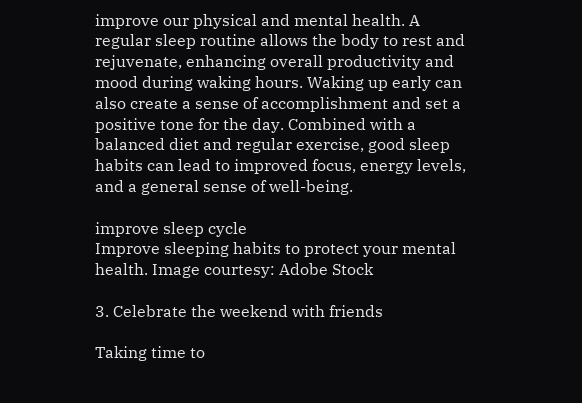improve our physical and mental health. A regular sleep routine allows the body to rest and rejuvenate, enhancing overall productivity and mood during waking hours. Waking up early can also create a sense of accomplishment and set a positive tone for the day. Combined with a balanced diet and regular exercise, good sleep habits can lead to improved focus, energy levels, and a general sense of well-being.

improve sleep cycle
Improve sleeping habits to protect your mental health. Image courtesy: Adobe Stock

3. Celebrate the weekend with friends

Taking time to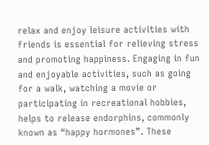relax and enjoy leisure activities with friends is essential for relieving stress and promoting happiness. Engaging in fun and enjoyable activities, such as going for a walk, watching a movie or participating in recreational hobbies, helps to release endorphins, commonly known as “happy hormones”. These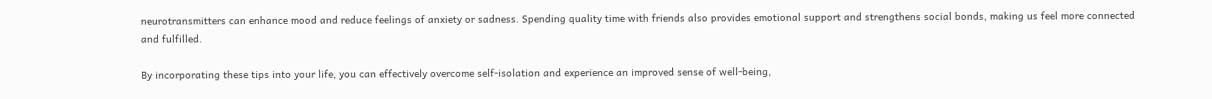neurotransmitters can enhance mood and reduce feelings of anxiety or sadness. Spending quality time with friends also provides emotional support and strengthens social bonds, making us feel more connected and fulfilled.

By incorporating these tips into your life, you can effectively overcome self-isolation and experience an improved sense of well-being,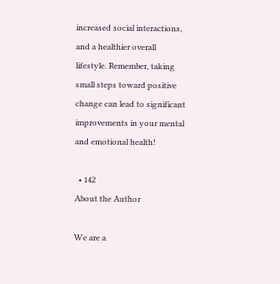increased social interactions, and a healthier overall lifestyle. Remember, taking small steps toward positive change can lead to significant improvements in your mental and emotional health!

  • 142
About the Author

We are a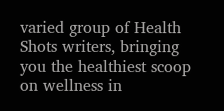varied group of Health Shots writers, bringing you the healthiest scoop on wellness in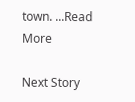town. ...Read More

Next Story